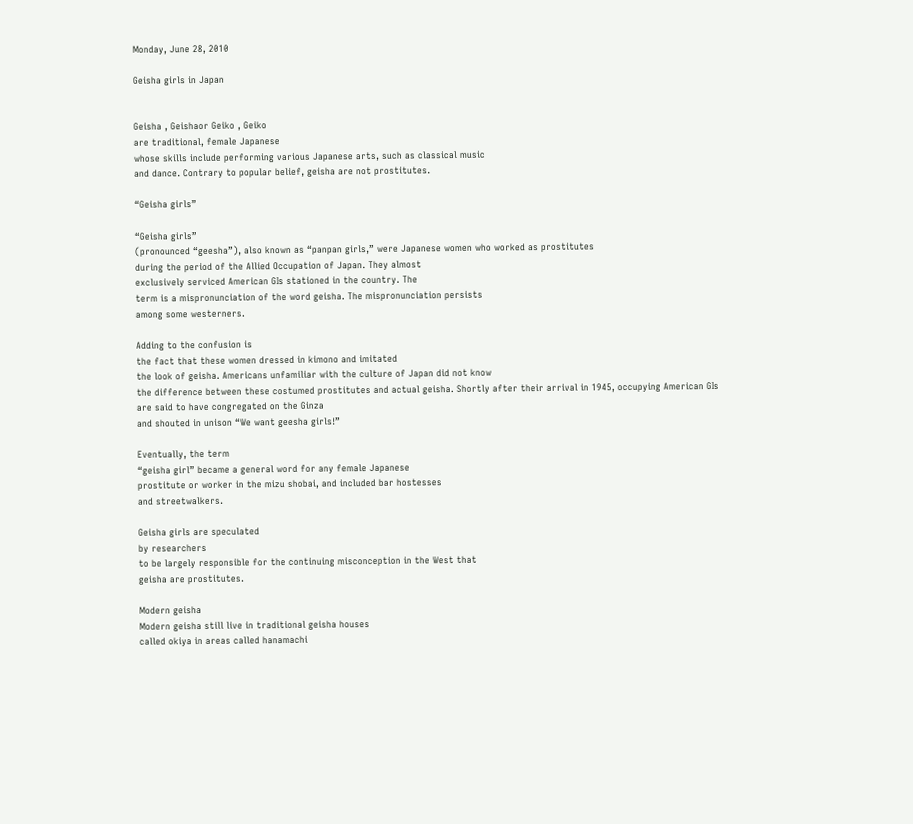Monday, June 28, 2010

Geisha girls in Japan


Geisha , Geishaor Geiko , Geiko
are traditional, female Japanese
whose skills include performing various Japanese arts, such as classical music
and dance. Contrary to popular belief, geisha are not prostitutes.

“Geisha girls”

“Geisha girls”
(pronounced “geesha”), also known as “panpan girls,” were Japanese women who worked as prostitutes
during the period of the Allied Occupation of Japan. They almost
exclusively serviced American GIs stationed in the country. The
term is a mispronunciation of the word geisha. The mispronunciation persists
among some westerners.

Adding to the confusion is
the fact that these women dressed in kimono and imitated
the look of geisha. Americans unfamiliar with the culture of Japan did not know
the difference between these costumed prostitutes and actual geisha. Shortly after their arrival in 1945, occupying American GIs
are said to have congregated on the Ginza
and shouted in unison “We want geesha girls!”

Eventually, the term
“geisha girl” became a general word for any female Japanese
prostitute or worker in the mizu shobai, and included bar hostesses
and streetwalkers.

Geisha girls are speculated
by researchers
to be largely responsible for the continuing misconception in the West that
geisha are prostitutes.

Modern geisha
Modern geisha still live in traditional geisha houses
called okiya in areas called hanamachi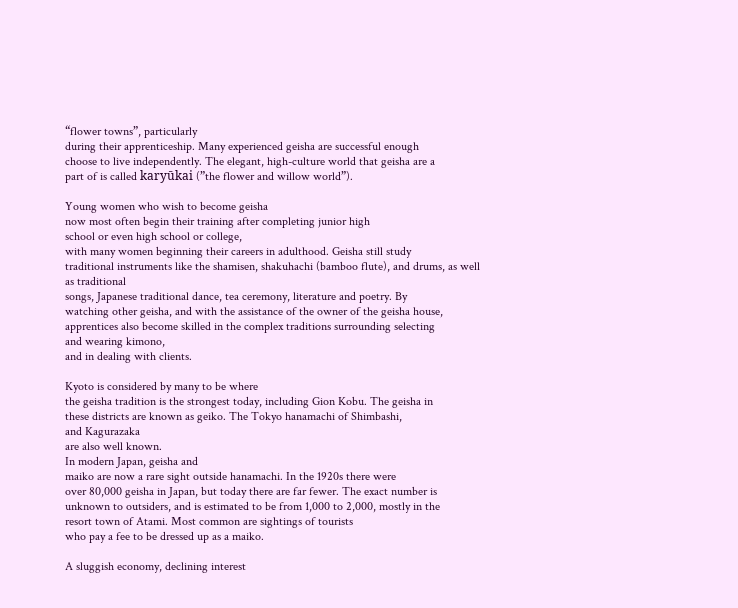“flower towns”, particularly
during their apprenticeship. Many experienced geisha are successful enough
choose to live independently. The elegant, high-culture world that geisha are a
part of is called karyūkai (”the flower and willow world”).

Young women who wish to become geisha
now most often begin their training after completing junior high
school or even high school or college,
with many women beginning their careers in adulthood. Geisha still study
traditional instruments like the shamisen, shakuhachi (bamboo flute), and drums, as well as traditional
songs, Japanese traditional dance, tea ceremony, literature and poetry. By
watching other geisha, and with the assistance of the owner of the geisha house,
apprentices also become skilled in the complex traditions surrounding selecting
and wearing kimono,
and in dealing with clients.

Kyoto is considered by many to be where
the geisha tradition is the strongest today, including Gion Kobu. The geisha in
these districts are known as geiko. The Tokyo hanamachi of Shimbashi,
and Kagurazaka
are also well known.
In modern Japan, geisha and
maiko are now a rare sight outside hanamachi. In the 1920s there were
over 80,000 geisha in Japan, but today there are far fewer. The exact number is
unknown to outsiders, and is estimated to be from 1,000 to 2,000, mostly in the
resort town of Atami. Most common are sightings of tourists
who pay a fee to be dressed up as a maiko.

A sluggish economy, declining interest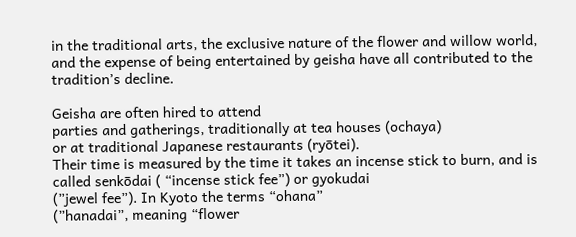in the traditional arts, the exclusive nature of the flower and willow world,
and the expense of being entertained by geisha have all contributed to the
tradition’s decline.

Geisha are often hired to attend
parties and gatherings, traditionally at tea houses (ochaya)
or at traditional Japanese restaurants (ryōtei).
Their time is measured by the time it takes an incense stick to burn, and is
called senkōdai ( “incense stick fee”) or gyokudai
(”jewel fee”). In Kyoto the terms “ohana”
(”hanadai”, meaning “flower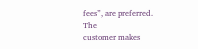fees”, are preferred. The
customer makes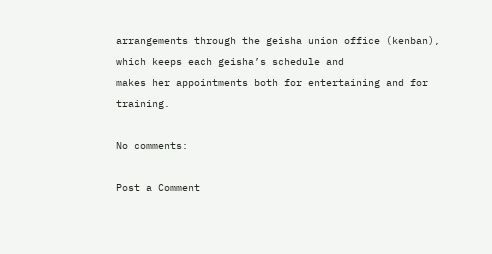arrangements through the geisha union office (kenban),
which keeps each geisha’s schedule and
makes her appointments both for entertaining and for training.

No comments:

Post a Comment